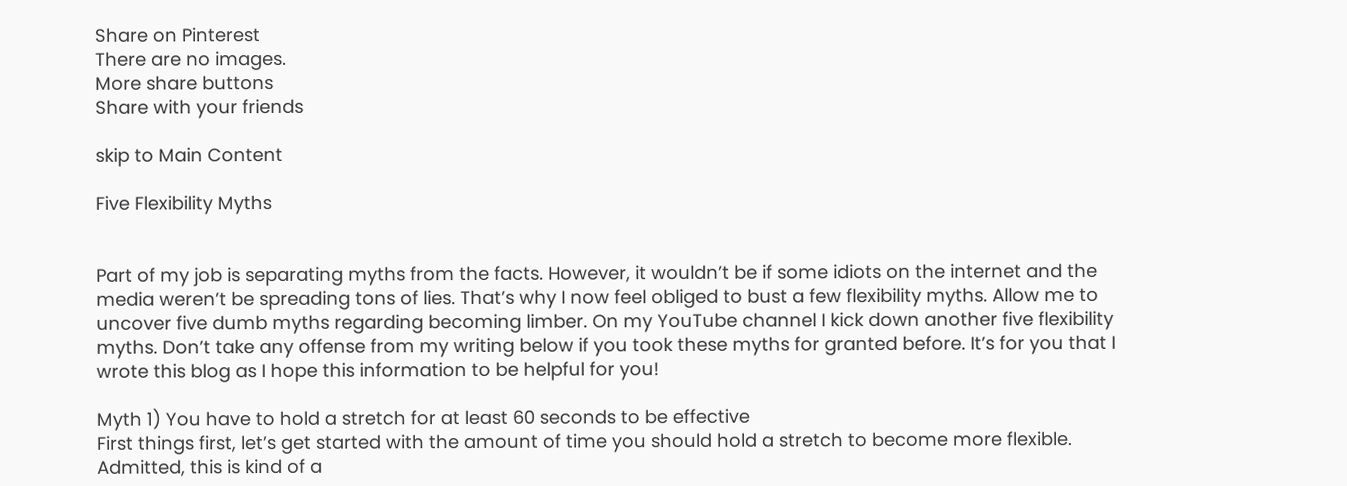Share on Pinterest
There are no images.
More share buttons
Share with your friends

skip to Main Content

Five Flexibility Myths


Part of my job is separating myths from the facts. However, it wouldn’t be if some idiots on the internet and the media weren’t be spreading tons of lies. That’s why I now feel obliged to bust a few flexibility myths. Allow me to uncover five dumb myths regarding becoming limber. On my YouTube channel I kick down another five flexibility myths. Don’t take any offense from my writing below if you took these myths for granted before. It’s for you that I wrote this blog as I hope this information to be helpful for you!

Myth 1) You have to hold a stretch for at least 60 seconds to be effective
First things first, let’s get started with the amount of time you should hold a stretch to become more flexible. Admitted, this is kind of a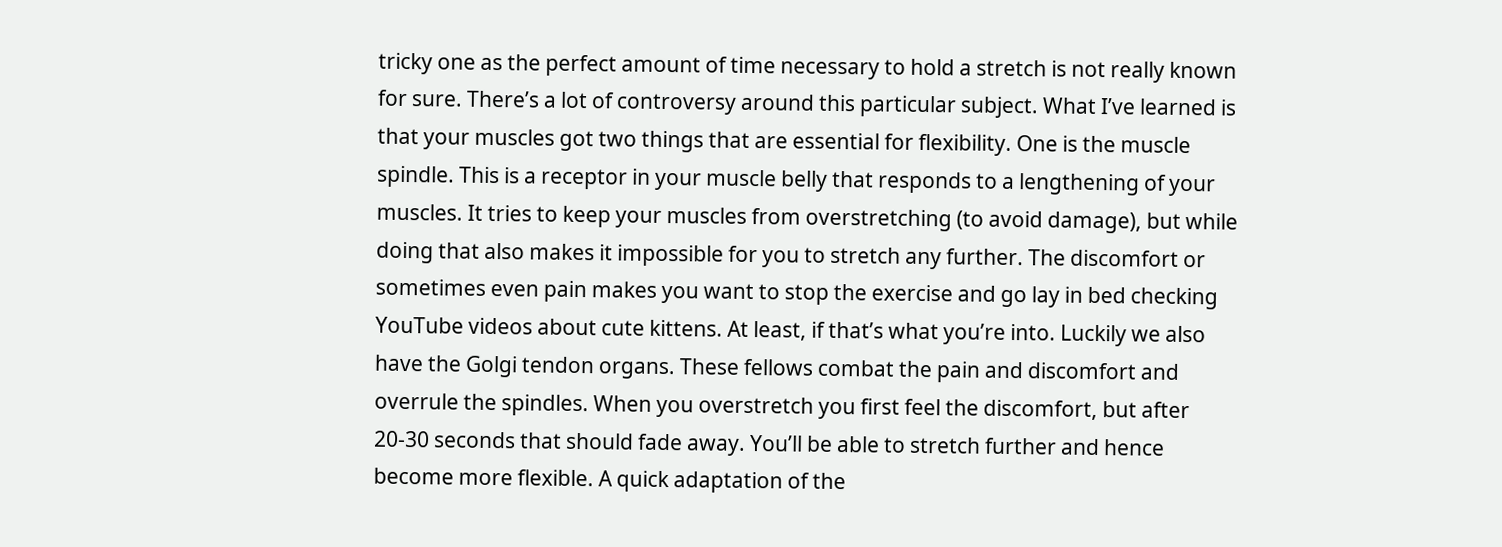tricky one as the perfect amount of time necessary to hold a stretch is not really known for sure. There’s a lot of controversy around this particular subject. What I’ve learned is that your muscles got two things that are essential for flexibility. One is the muscle spindle. This is a receptor in your muscle belly that responds to a lengthening of your muscles. It tries to keep your muscles from overstretching (to avoid damage), but while doing that also makes it impossible for you to stretch any further. The discomfort or sometimes even pain makes you want to stop the exercise and go lay in bed checking YouTube videos about cute kittens. At least, if that’s what you’re into. Luckily we also have the Golgi tendon organs. These fellows combat the pain and discomfort and overrule the spindles. When you overstretch you first feel the discomfort, but after 20-30 seconds that should fade away. You’ll be able to stretch further and hence become more flexible. A quick adaptation of the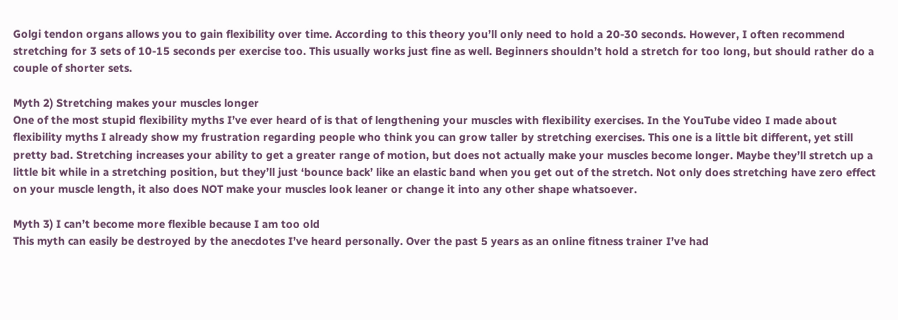Golgi tendon organs allows you to gain flexibility over time. According to this theory you’ll only need to hold a 20-30 seconds. However, I often recommend stretching for 3 sets of 10-15 seconds per exercise too. This usually works just fine as well. Beginners shouldn’t hold a stretch for too long, but should rather do a couple of shorter sets.

Myth 2) Stretching makes your muscles longer
One of the most stupid flexibility myths I’ve ever heard of is that of lengthening your muscles with flexibility exercises. In the YouTube video I made about flexibility myths I already show my frustration regarding people who think you can grow taller by stretching exercises. This one is a little bit different, yet still pretty bad. Stretching increases your ability to get a greater range of motion, but does not actually make your muscles become longer. Maybe they’ll stretch up a little bit while in a stretching position, but they’ll just ‘bounce back’ like an elastic band when you get out of the stretch. Not only does stretching have zero effect on your muscle length, it also does NOT make your muscles look leaner or change it into any other shape whatsoever.

Myth 3) I can’t become more flexible because I am too old
This myth can easily be destroyed by the anecdotes I’ve heard personally. Over the past 5 years as an online fitness trainer I’ve had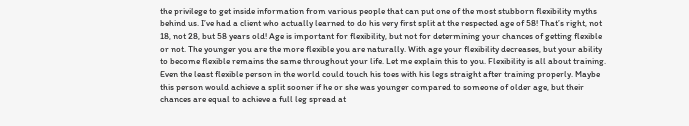the privilege to get inside information from various people that can put one of the most stubborn flexibility myths behind us. I’ve had a client who actually learned to do his very first split at the respected age of 58! That’s right, not 18, not 28, but 58 years old! Age is important for flexibility, but not for determining your chances of getting flexible or not. The younger you are the more flexible you are naturally. With age your flexibility decreases, but your ability to become flexible remains the same throughout your life. Let me explain this to you. Flexibility is all about training. Even the least flexible person in the world could touch his toes with his legs straight after training properly. Maybe this person would achieve a split sooner if he or she was younger compared to someone of older age, but their chances are equal to achieve a full leg spread at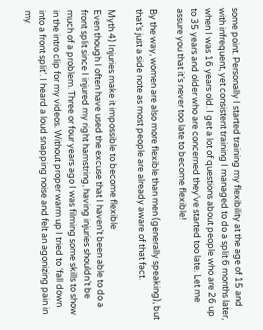some point. Personally I started training my flexibility at the age of 15 and with infrequent, yet consistent training I managed to do a split 6 months later, when I was 16 years old. I get a lot of questions about people who are 26 up to 35 years and older who are concerned they’ve started too late. Let me assure you that it’s never too late to become flexible!

By the way, women are also more flexible than men (generally speaking), but that’s just a side note as most people are already aware of that fact.

Myth 4) Injuries make it impossible to become flexible
Even though I often have used the excuse that I haven’t been able to do a front split since I injured my right hamstring, having injuries shouldn’t be much of a problem. Three or four years ago I was filming some skills to show in the intro clip for my videos. Without proper warm up I tried to ‘fall down into a front split’. I heard a loud snapping noise and felt an agonizing pain in my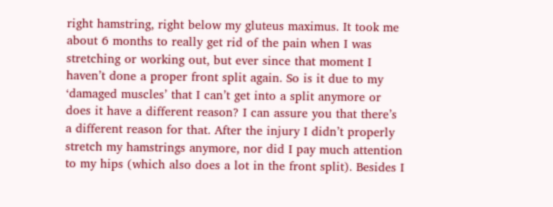right hamstring, right below my gluteus maximus. It took me about 6 months to really get rid of the pain when I was stretching or working out, but ever since that moment I haven’t done a proper front split again. So is it due to my ‘damaged muscles’ that I can’t get into a split anymore or does it have a different reason? I can assure you that there’s a different reason for that. After the injury I didn’t properly stretch my hamstrings anymore, nor did I pay much attention to my hips (which also does a lot in the front split). Besides I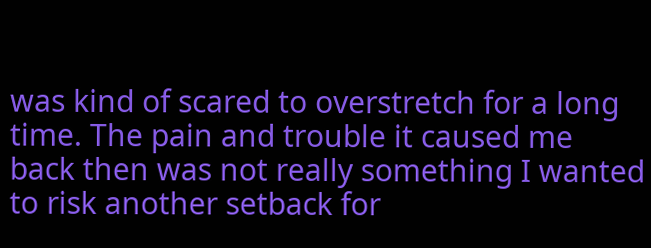was kind of scared to overstretch for a long time. The pain and trouble it caused me back then was not really something I wanted to risk another setback for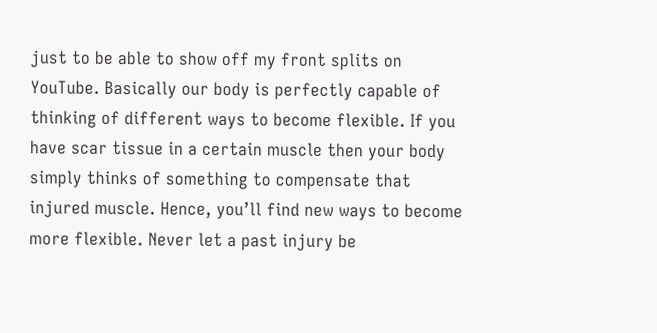just to be able to show off my front splits on YouTube. Basically our body is perfectly capable of thinking of different ways to become flexible. If you have scar tissue in a certain muscle then your body simply thinks of something to compensate that injured muscle. Hence, you’ll find new ways to become more flexible. Never let a past injury be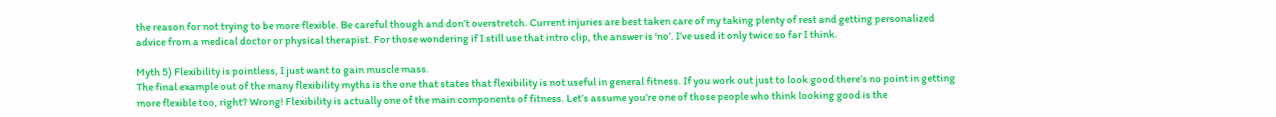the reason for not trying to be more flexible. Be careful though and don’t overstretch. Current injuries are best taken care of my taking plenty of rest and getting personalized advice from a medical doctor or physical therapist. For those wondering if I still use that intro clip, the answer is ‘no’. I’ve used it only twice so far I think.

Myth 5) Flexibility is pointless, I just want to gain muscle mass.
The final example out of the many flexibility myths is the one that states that flexibility is not useful in general fitness. If you work out just to look good there’s no point in getting more flexible too, right? Wrong! Flexibility is actually one of the main components of fitness. Let’s assume you’re one of those people who think looking good is the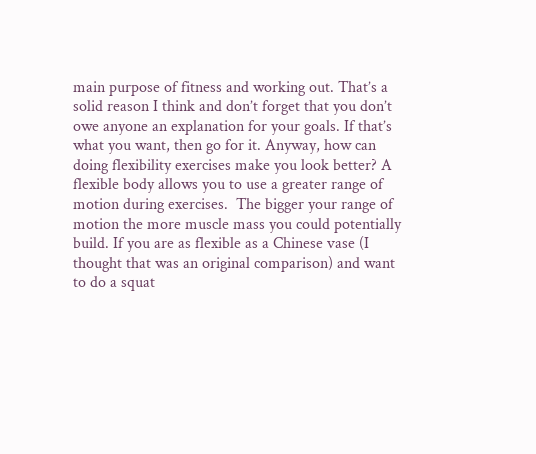main purpose of fitness and working out. That’s a solid reason I think and don’t forget that you don’t owe anyone an explanation for your goals. If that’s what you want, then go for it. Anyway, how can doing flexibility exercises make you look better? A flexible body allows you to use a greater range of motion during exercises.  The bigger your range of motion the more muscle mass you could potentially build. If you are as flexible as a Chinese vase (I thought that was an original comparison) and want to do a squat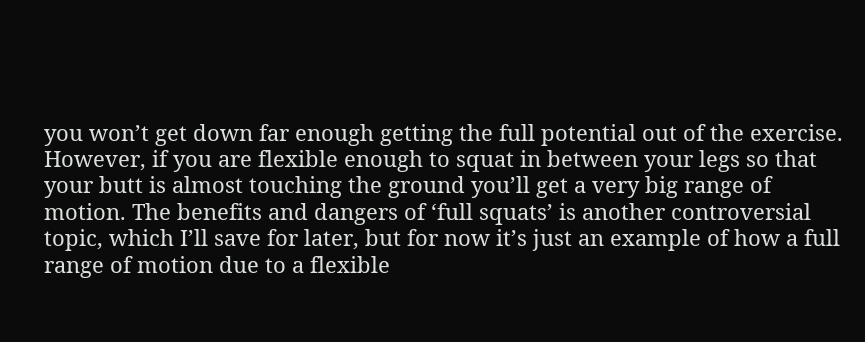you won’t get down far enough getting the full potential out of the exercise. However, if you are flexible enough to squat in between your legs so that your butt is almost touching the ground you’ll get a very big range of motion. The benefits and dangers of ‘full squats’ is another controversial topic, which I’ll save for later, but for now it’s just an example of how a full range of motion due to a flexible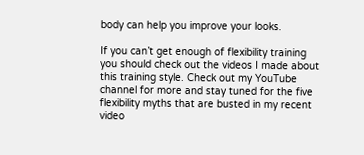body can help you improve your looks.

If you can’t get enough of flexibility training you should check out the videos I made about this training style. Check out my YouTube channel for more and stay tuned for the five flexibility myths that are busted in my recent video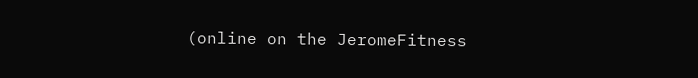(online on the JeromeFitness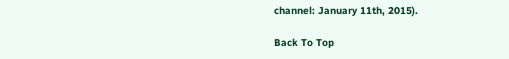channel: January 11th, 2015).

Back To Top